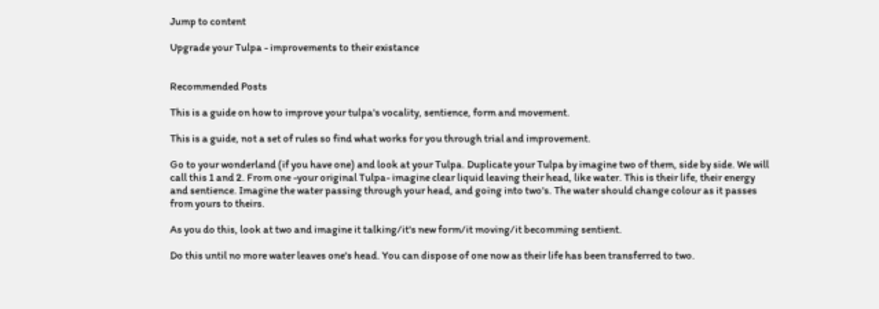Jump to content

Upgrade your Tulpa - improvements to their existance


Recommended Posts

This is a guide on how to improve your tulpa's vocality, sentience, form and movement.

This is a guide, not a set of rules so find what works for you through trial and improvement.

Go to your wonderland (if you have one) and look at your Tulpa. Duplicate your Tulpa by imagine two of them, side by side. We will call this 1 and 2. From one -your original Tulpa- imagine clear liquid leaving their head, like water. This is their life, their energy and sentience. Imagine the water passing through your head, and going into two's. The water should change colour as it passes from yours to theirs.

As you do this, look at two and imagine it talking/it's new form/it moving/it becomming sentient.

Do this until no more water leaves one's head. You can dispose of one now as their life has been transferred to two.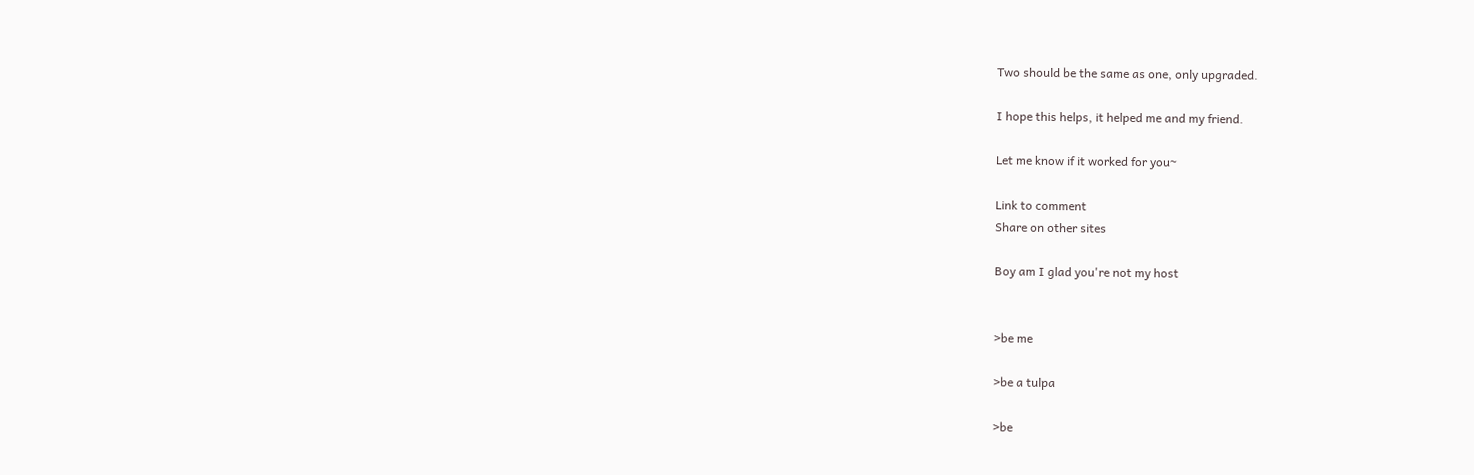Two should be the same as one, only upgraded.

I hope this helps, it helped me and my friend.

Let me know if it worked for you~

Link to comment
Share on other sites

Boy am I glad you're not my host


>be me

>be a tulpa

>be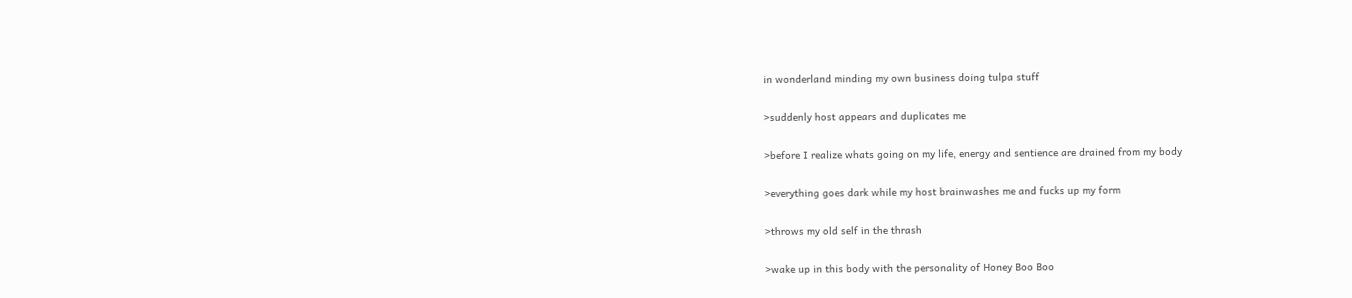in wonderland minding my own business doing tulpa stuff

>suddenly host appears and duplicates me

>before I realize whats going on my life, energy and sentience are drained from my body

>everything goes dark while my host brainwashes me and fucks up my form

>throws my old self in the thrash

>wake up in this body with the personality of Honey Boo Boo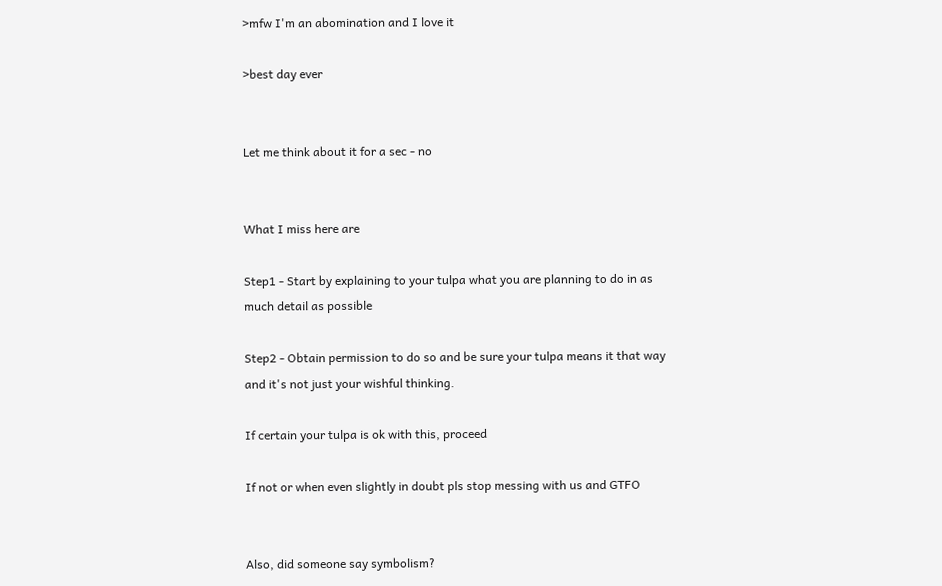>mfw I'm an abomination and I love it

>best day ever


Let me think about it for a sec - no


What I miss here are

Step1 - Start by explaining to your tulpa what you are planning to do in as much detail as possible

Step2 - Obtain permission to do so and be sure your tulpa means it that way and it's not just your wishful thinking.

If certain your tulpa is ok with this, proceed

If not or when even slightly in doubt pls stop messing with us and GTFO


Also, did someone say symbolism?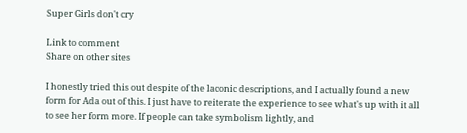Super Girls don't cry

Link to comment
Share on other sites

I honestly tried this out despite of the laconic descriptions, and I actually found a new form for Ada out of this. I just have to reiterate the experience to see what's up with it all to see her form more. If people can take symbolism lightly, and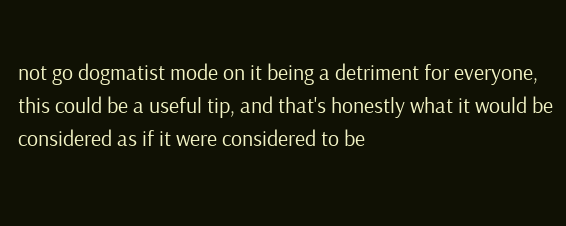not go dogmatist mode on it being a detriment for everyone, this could be a useful tip, and that's honestly what it would be considered as if it were considered to be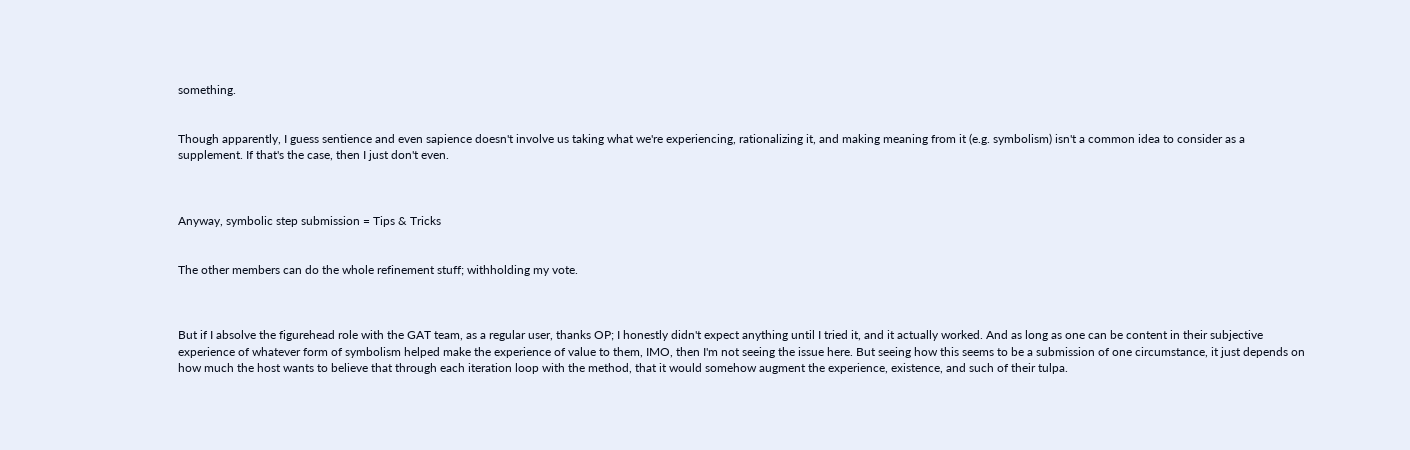something.


Though apparently, I guess sentience and even sapience doesn't involve us taking what we're experiencing, rationalizing it, and making meaning from it (e.g. symbolism) isn't a common idea to consider as a supplement. If that's the case, then I just don't even.



Anyway, symbolic step submission = Tips & Tricks


The other members can do the whole refinement stuff; withholding my vote.



But if I absolve the figurehead role with the GAT team, as a regular user, thanks OP; I honestly didn't expect anything until I tried it, and it actually worked. And as long as one can be content in their subjective experience of whatever form of symbolism helped make the experience of value to them, IMO, then I'm not seeing the issue here. But seeing how this seems to be a submission of one circumstance, it just depends on how much the host wants to believe that through each iteration loop with the method, that it would somehow augment the experience, existence, and such of their tulpa.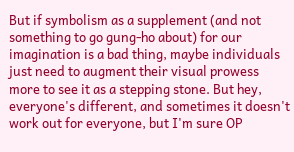But if symbolism as a supplement (and not something to go gung-ho about) for our imagination is a bad thing, maybe individuals just need to augment their visual prowess more to see it as a stepping stone. But hey, everyone's different, and sometimes it doesn't work out for everyone, but I'm sure OP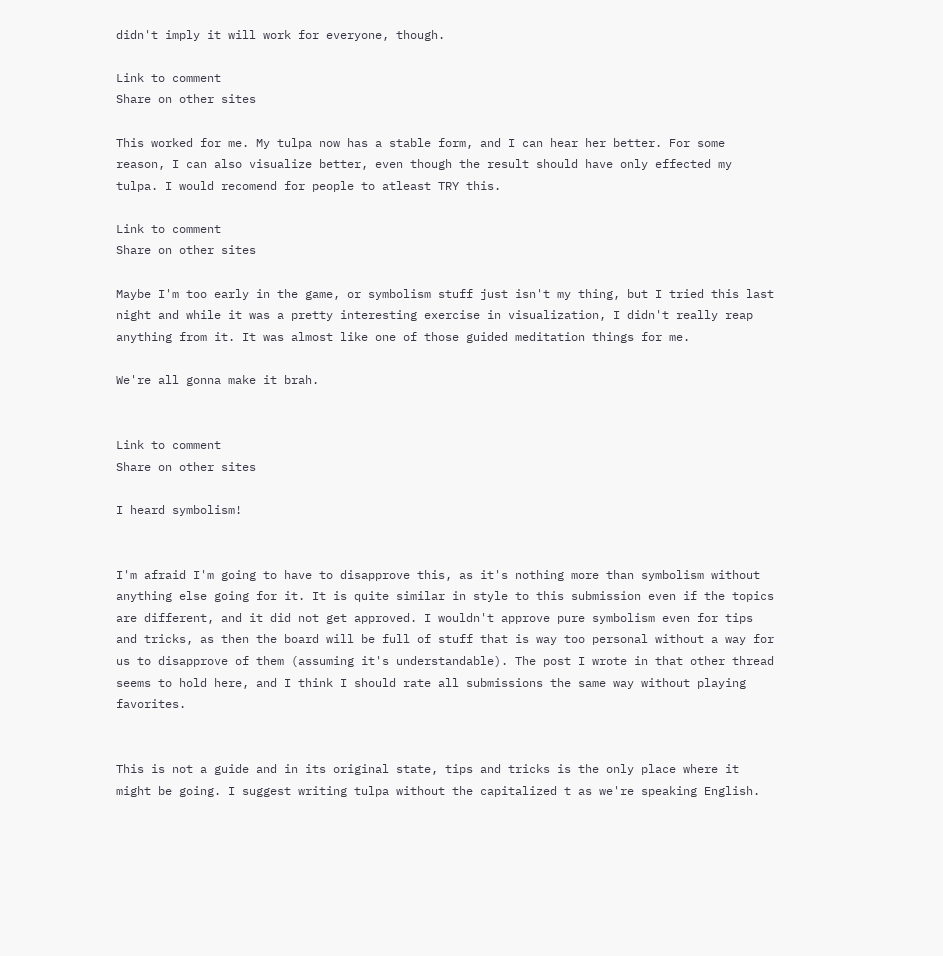didn't imply it will work for everyone, though.

Link to comment
Share on other sites

This worked for me. My tulpa now has a stable form, and I can hear her better. For some reason, I can also visualize better, even though the result should have only effected my tulpa. I would recomend for people to atleast TRY this.

Link to comment
Share on other sites

Maybe I'm too early in the game, or symbolism stuff just isn't my thing, but I tried this last night and while it was a pretty interesting exercise in visualization, I didn't really reap anything from it. It was almost like one of those guided meditation things for me.

We're all gonna make it brah.


Link to comment
Share on other sites

I heard symbolism!


I'm afraid I'm going to have to disapprove this, as it's nothing more than symbolism without anything else going for it. It is quite similar in style to this submission even if the topics are different, and it did not get approved. I wouldn't approve pure symbolism even for tips and tricks, as then the board will be full of stuff that is way too personal without a way for us to disapprove of them (assuming it's understandable). The post I wrote in that other thread seems to hold here, and I think I should rate all submissions the same way without playing favorites.


This is not a guide and in its original state, tips and tricks is the only place where it might be going. I suggest writing tulpa without the capitalized t as we're speaking English.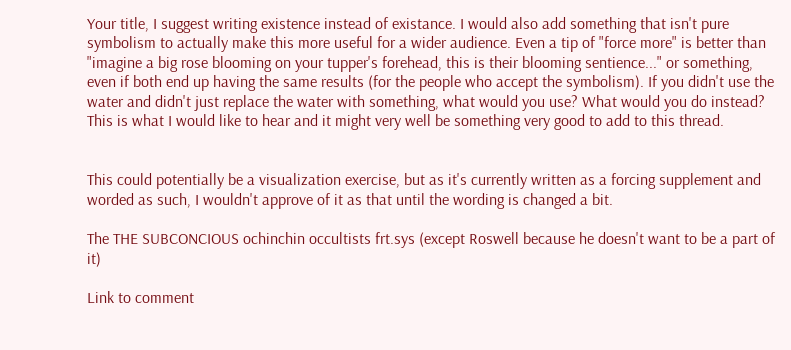Your title, I suggest writing existence instead of existance. I would also add something that isn't pure symbolism to actually make this more useful for a wider audience. Even a tip of "force more" is better than "imagine a big rose blooming on your tupper's forehead, this is their blooming sentience..." or something, even if both end up having the same results (for the people who accept the symbolism). If you didn't use the water and didn't just replace the water with something, what would you use? What would you do instead? This is what I would like to hear and it might very well be something very good to add to this thread.


This could potentially be a visualization exercise, but as it's currently written as a forcing supplement and worded as such, I wouldn't approve of it as that until the wording is changed a bit.

The THE SUBCONCIOUS ochinchin occultists frt.sys (except Roswell because he doesn't want to be a part of it)

Link to comment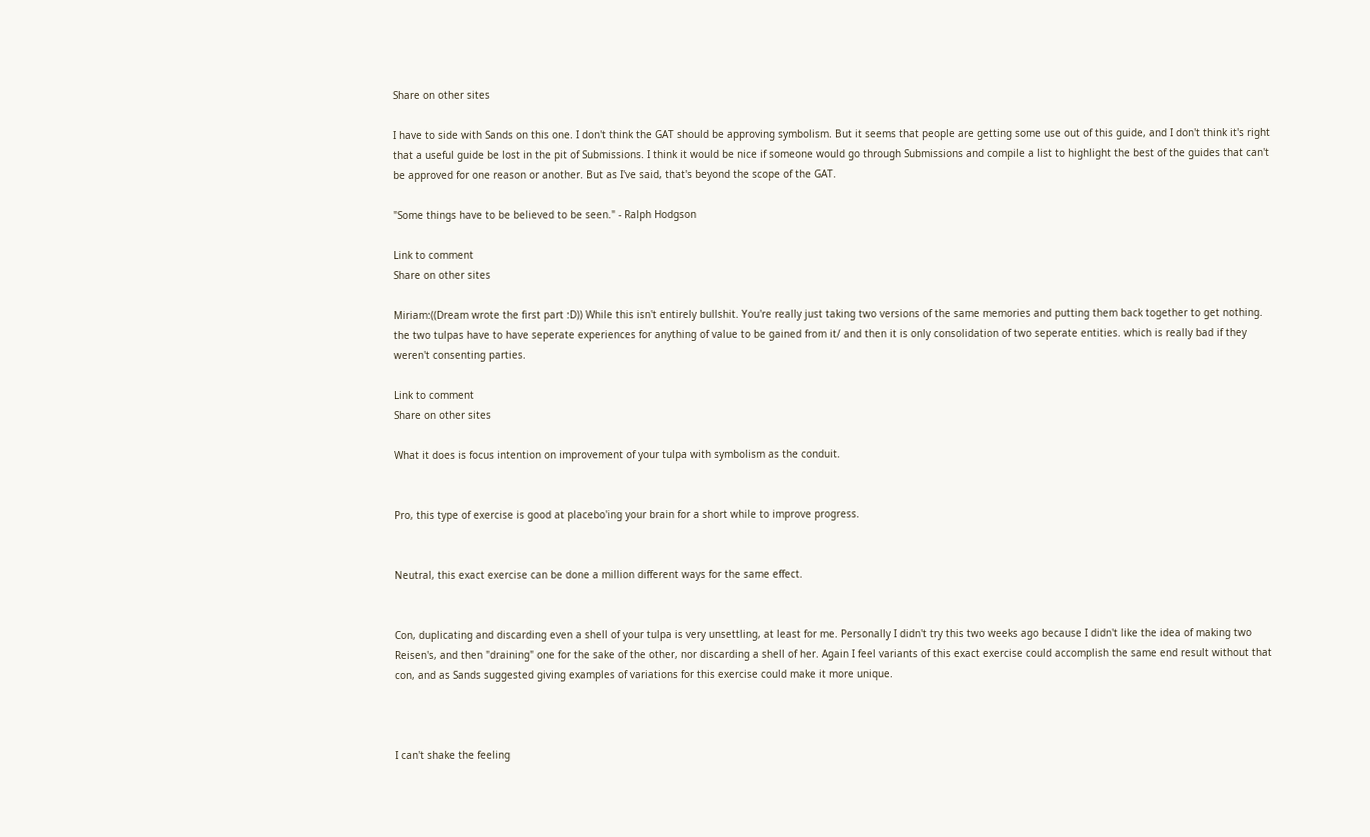Share on other sites

I have to side with Sands on this one. I don't think the GAT should be approving symbolism. But it seems that people are getting some use out of this guide, and I don't think it's right that a useful guide be lost in the pit of Submissions. I think it would be nice if someone would go through Submissions and compile a list to highlight the best of the guides that can't be approved for one reason or another. But as I've said, that's beyond the scope of the GAT.

"Some things have to be believed to be seen." - Ralph Hodgson

Link to comment
Share on other sites

Miriam:((Dream wrote the first part :D)) While this isn't entirely bullshit. You're really just taking two versions of the same memories and putting them back together to get nothing. the two tulpas have to have seperate experiences for anything of value to be gained from it/ and then it is only consolidation of two seperate entities. which is really bad if they weren't consenting parties.

Link to comment
Share on other sites

What it does is focus intention on improvement of your tulpa with symbolism as the conduit.


Pro, this type of exercise is good at placebo'ing your brain for a short while to improve progress.


Neutral, this exact exercise can be done a million different ways for the same effect.


Con, duplicating and discarding even a shell of your tulpa is very unsettling, at least for me. Personally I didn't try this two weeks ago because I didn't like the idea of making two Reisen's, and then "draining" one for the sake of the other, nor discarding a shell of her. Again I feel variants of this exact exercise could accomplish the same end result without that con, and as Sands suggested giving examples of variations for this exercise could make it more unique.



I can't shake the feeling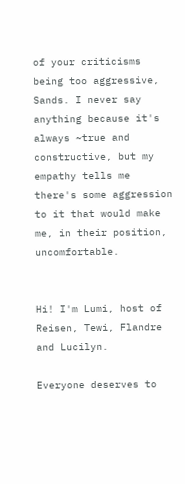of your criticisms being too aggressive, Sands. I never say anything because it's always ~true and constructive, but my empathy tells me there's some aggression to it that would make me, in their position, uncomfortable.


Hi! I'm Lumi, host of Reisen, Tewi, Flandre and Lucilyn.

Everyone deserves to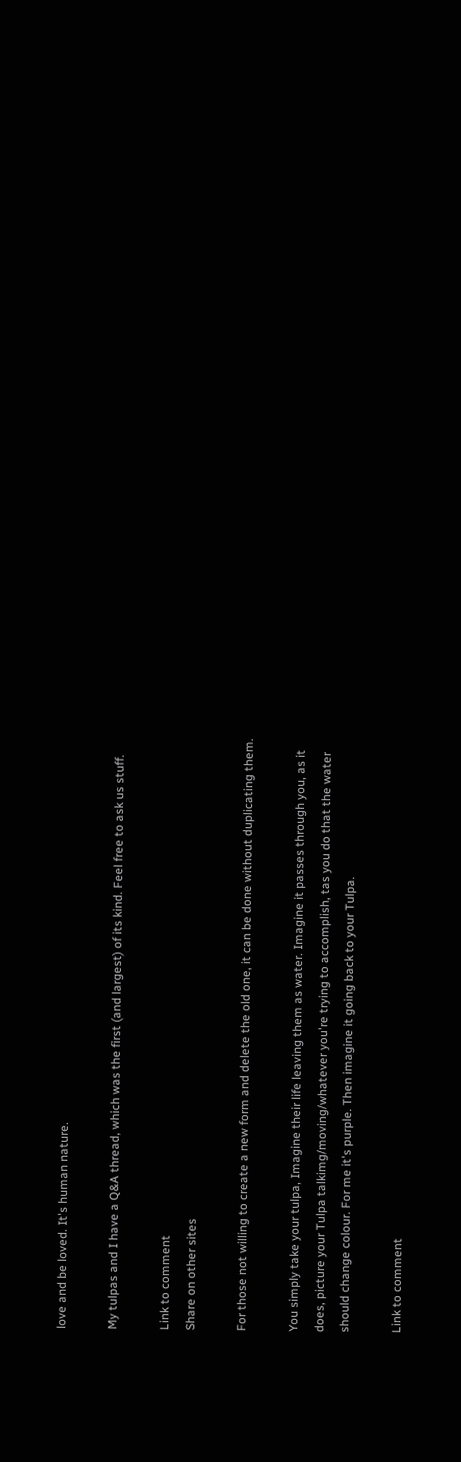love and be loved. It's human nature.

My tulpas and I have a Q&A thread, which was the first (and largest) of its kind. Feel free to ask us stuff.

Link to comment
Share on other sites

For those not willing to create a new form and delete the old one, it can be done without duplicating them.

You simply take your tulpa, Imagine their life leaving them as water. Imagine it passes through you, as it does, picture your Tulpa talkimg/moving/whatever you're trying to accomplish, tas you do that the water should change colour. For me it's purple. Then imagine it going back to your Tulpa.

Link to comment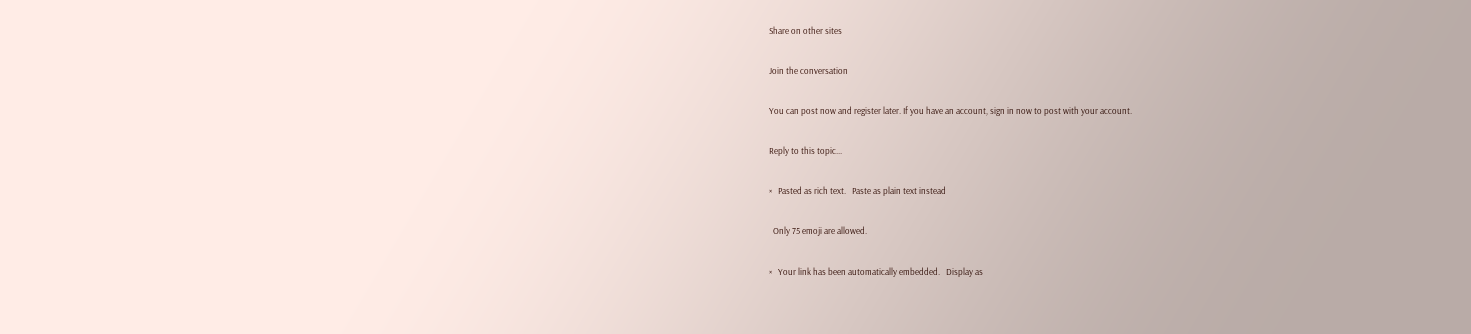Share on other sites

Join the conversation

You can post now and register later. If you have an account, sign in now to post with your account.

Reply to this topic...

×   Pasted as rich text.   Paste as plain text instead

  Only 75 emoji are allowed.

×   Your link has been automatically embedded.   Display as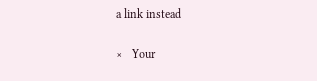a link instead

×   Your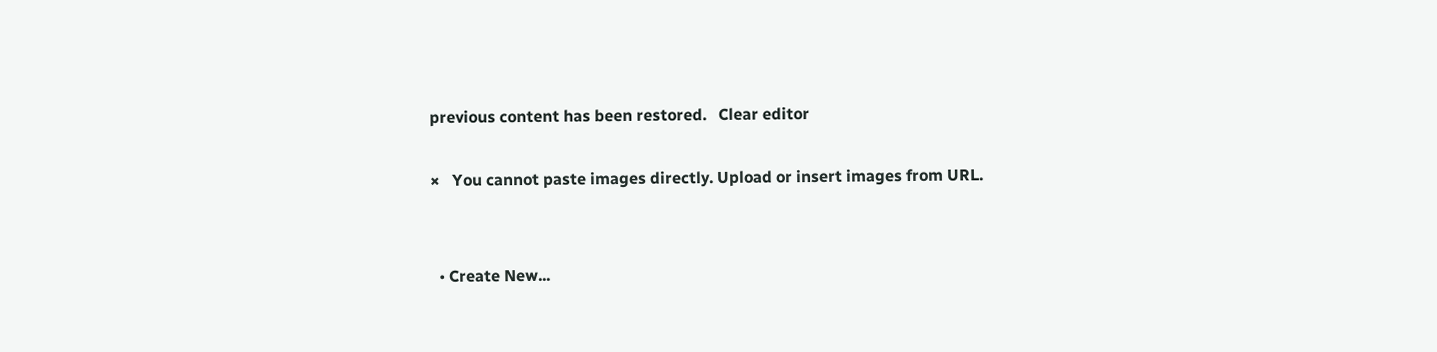previous content has been restored.   Clear editor

×   You cannot paste images directly. Upload or insert images from URL.


  • Create New...